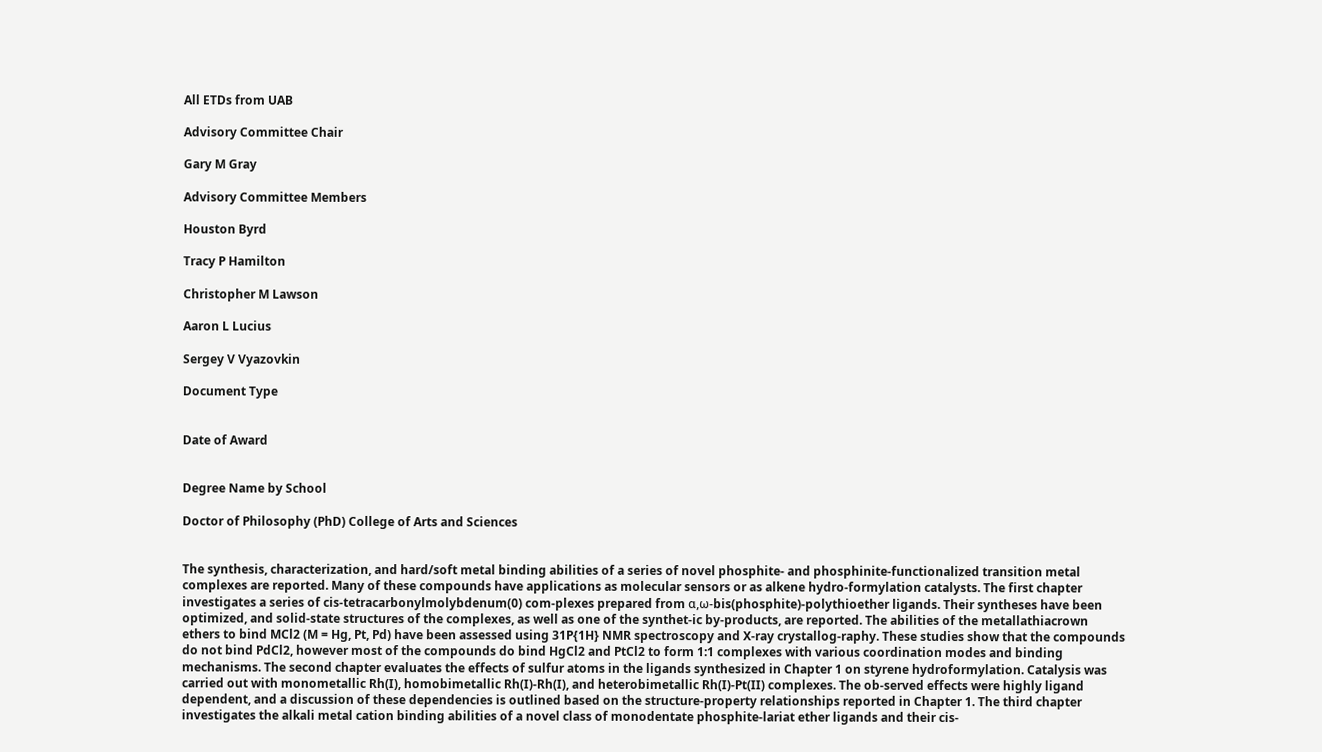All ETDs from UAB

Advisory Committee Chair

Gary M Gray

Advisory Committee Members

Houston Byrd

Tracy P Hamilton

Christopher M Lawson

Aaron L Lucius

Sergey V Vyazovkin

Document Type


Date of Award


Degree Name by School

Doctor of Philosophy (PhD) College of Arts and Sciences


The synthesis, characterization, and hard/soft metal binding abilities of a series of novel phosphite- and phosphinite-functionalized transition metal complexes are reported. Many of these compounds have applications as molecular sensors or as alkene hydro-formylation catalysts. The first chapter investigates a series of cis-tetracarbonylmolybdenum(0) com-plexes prepared from α,ω-bis(phosphite)-polythioether ligands. Their syntheses have been optimized, and solid-state structures of the complexes, as well as one of the synthet-ic by-products, are reported. The abilities of the metallathiacrown ethers to bind MCl2 (M = Hg, Pt, Pd) have been assessed using 31P{1H} NMR spectroscopy and X-ray crystallog-raphy. These studies show that the compounds do not bind PdCl2, however most of the compounds do bind HgCl2 and PtCl2 to form 1:1 complexes with various coordination modes and binding mechanisms. The second chapter evaluates the effects of sulfur atoms in the ligands synthesized in Chapter 1 on styrene hydroformylation. Catalysis was carried out with monometallic Rh(I), homobimetallic Rh(I)-Rh(I), and heterobimetallic Rh(I)-Pt(II) complexes. The ob-served effects were highly ligand dependent, and a discussion of these dependencies is outlined based on the structure-property relationships reported in Chapter 1. The third chapter investigates the alkali metal cation binding abilities of a novel class of monodentate phosphite-lariat ether ligands and their cis-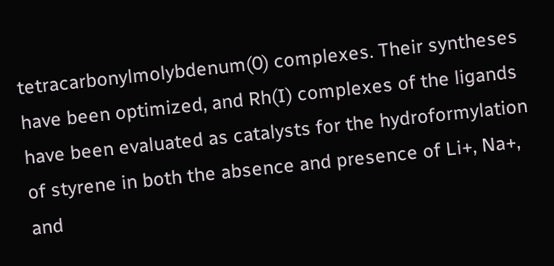tetracarbonylmolybdenum(0) complexes. Their syntheses have been optimized, and Rh(I) complexes of the ligands have been evaluated as catalysts for the hydroformylation of styrene in both the absence and presence of Li+, Na+, and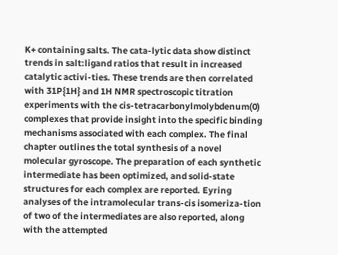K+ containing salts. The cata-lytic data show distinct trends in salt:ligand ratios that result in increased catalytic activi-ties. These trends are then correlated with 31P{1H} and 1H NMR spectroscopic titration experiments with the cis-tetracarbonylmolybdenum(0) complexes that provide insight into the specific binding mechanisms associated with each complex. The final chapter outlines the total synthesis of a novel molecular gyroscope. The preparation of each synthetic intermediate has been optimized, and solid-state structures for each complex are reported. Eyring analyses of the intramolecular trans-cis isomeriza-tion of two of the intermediates are also reported, along with the attempted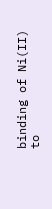binding of Ni(II) to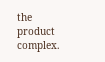the product complex.